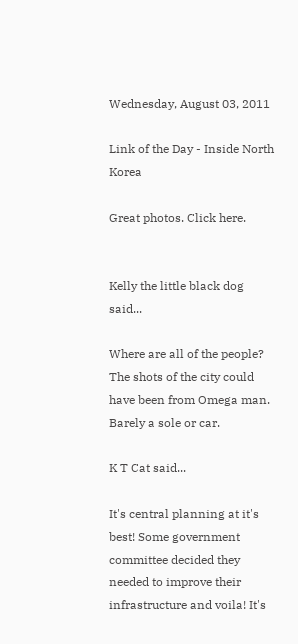Wednesday, August 03, 2011

Link of the Day - Inside North Korea

Great photos. Click here.


Kelly the little black dog said...

Where are all of the people? The shots of the city could have been from Omega man. Barely a sole or car.

K T Cat said...

It's central planning at it's best! Some government committee decided they needed to improve their infrastructure and voila! It's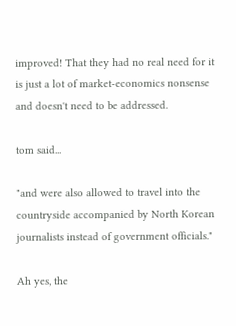improved! That they had no real need for it is just a lot of market-economics nonsense and doesn't need to be addressed.

tom said...

"and were also allowed to travel into the countryside accompanied by North Korean journalists instead of government officials."

Ah yes, the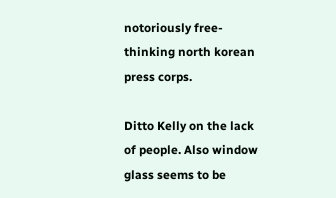notoriously free-thinking north korean press corps.

Ditto Kelly on the lack of people. Also window glass seems to be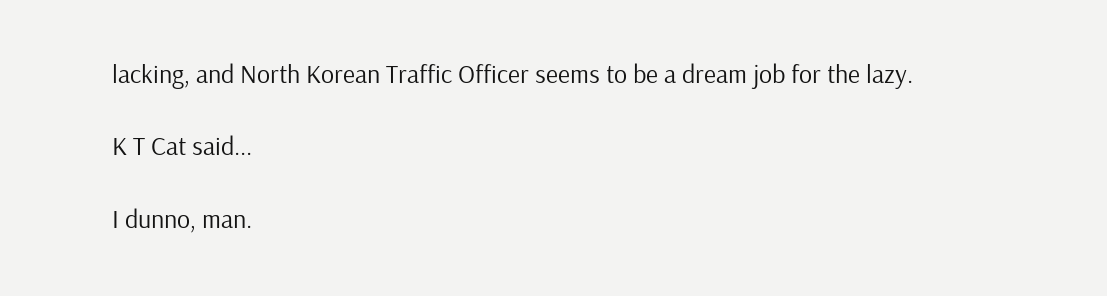lacking, and North Korean Traffic Officer seems to be a dream job for the lazy.

K T Cat said...

I dunno, man.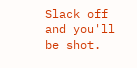Slack off and you'll be shot.